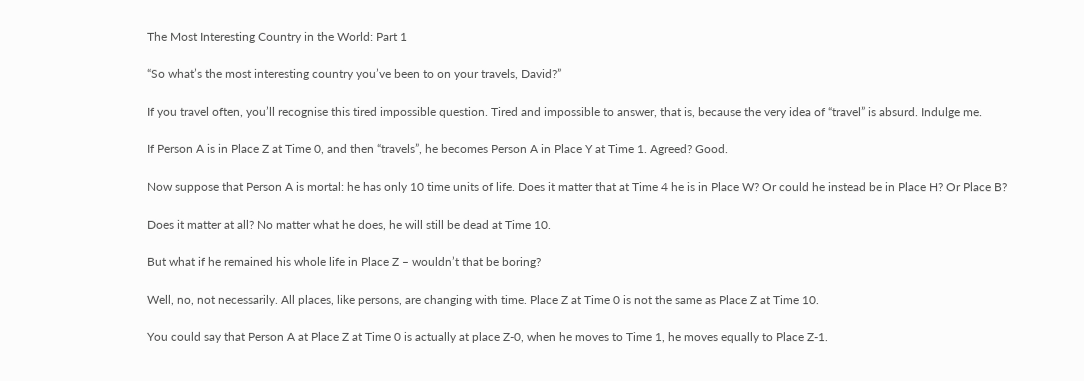The Most Interesting Country in the World: Part 1

“So what’s the most interesting country you’ve been to on your travels, David?”

If you travel often, you’ll recognise this tired impossible question. Tired and impossible to answer, that is, because the very idea of “travel” is absurd. Indulge me.

If Person A is in Place Z at Time 0, and then “travels”, he becomes Person A in Place Y at Time 1. Agreed? Good.

Now suppose that Person A is mortal: he has only 10 time units of life. Does it matter that at Time 4 he is in Place W? Or could he instead be in Place H? Or Place B?

Does it matter at all? No matter what he does, he will still be dead at Time 10.

But what if he remained his whole life in Place Z – wouldn’t that be boring?

Well, no, not necessarily. All places, like persons, are changing with time. Place Z at Time 0 is not the same as Place Z at Time 10.

You could say that Person A at Place Z at Time 0 is actually at place Z-0, when he moves to Time 1, he moves equally to Place Z-1.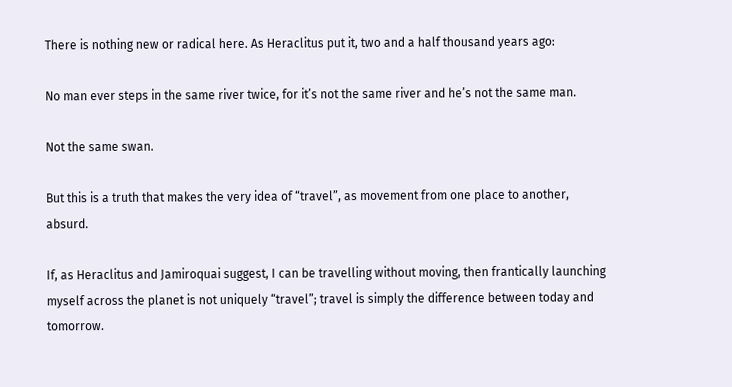There is nothing new or radical here. As Heraclitus put it, two and a half thousand years ago:

No man ever steps in the same river twice, for it’s not the same river and he’s not the same man.

Not the same swan.

But this is a truth that makes the very idea of “travel”, as movement from one place to another, absurd.

If, as Heraclitus and Jamiroquai suggest, I can be travelling without moving, then frantically launching myself across the planet is not uniquely “travel”; travel is simply the difference between today and tomorrow.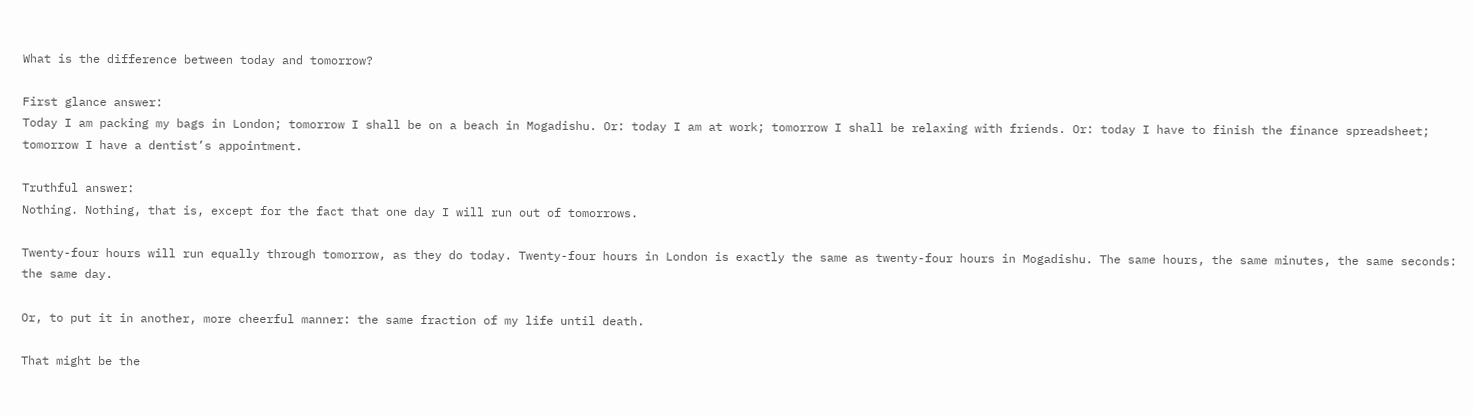What is the difference between today and tomorrow?

First glance answer:
Today I am packing my bags in London; tomorrow I shall be on a beach in Mogadishu. Or: today I am at work; tomorrow I shall be relaxing with friends. Or: today I have to finish the finance spreadsheet; tomorrow I have a dentist’s appointment.

Truthful answer:
Nothing. Nothing, that is, except for the fact that one day I will run out of tomorrows.

Twenty-four hours will run equally through tomorrow, as they do today. Twenty-four hours in London is exactly the same as twenty-four hours in Mogadishu. The same hours, the same minutes, the same seconds: the same day.

Or, to put it in another, more cheerful manner: the same fraction of my life until death.

That might be the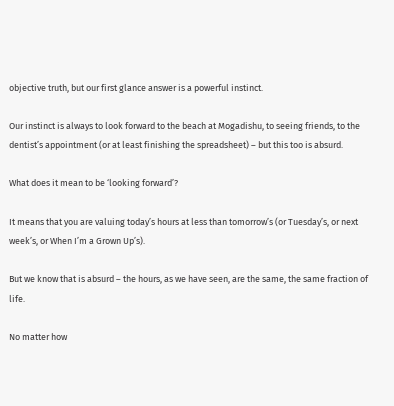objective truth, but our first glance answer is a powerful instinct.

Our instinct is always to look forward to the beach at Mogadishu, to seeing friends, to the dentist’s appointment (or at least finishing the spreadsheet) – but this too is absurd.

What does it mean to be ‘looking forward’?

It means that you are valuing today’s hours at less than tomorrow’s (or Tuesday’s, or next week’s, or When I’m a Grown Up’s).

But we know that is absurd – the hours, as we have seen, are the same, the same fraction of life.

No matter how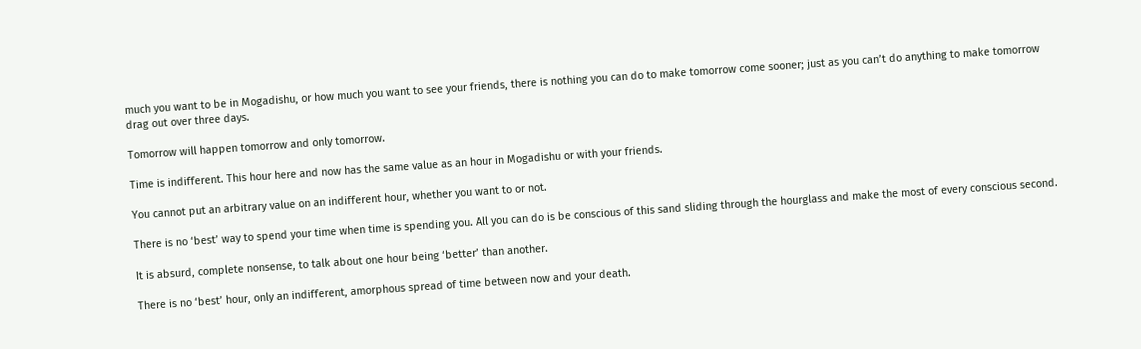much you want to be in Mogadishu, or how much you want to see your friends, there is nothing you can do to make tomorrow come sooner; just as you can’t do anything to make tomorrow drag out over three days.

Tomorrow will happen tomorrow and only tomorrow.

Time is indifferent. This hour here and now has the same value as an hour in Mogadishu or with your friends.

You cannot put an arbitrary value on an indifferent hour, whether you want to or not.

There is no ‘best’ way to spend your time when time is spending you. All you can do is be conscious of this sand sliding through the hourglass and make the most of every conscious second.

It is absurd, complete nonsense, to talk about one hour being ‘better’ than another.

There is no ‘best’ hour, only an indifferent, amorphous spread of time between now and your death.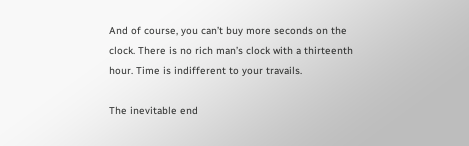And of course, you can’t buy more seconds on the clock. There is no rich man’s clock with a thirteenth hour. Time is indifferent to your travails.

The inevitable end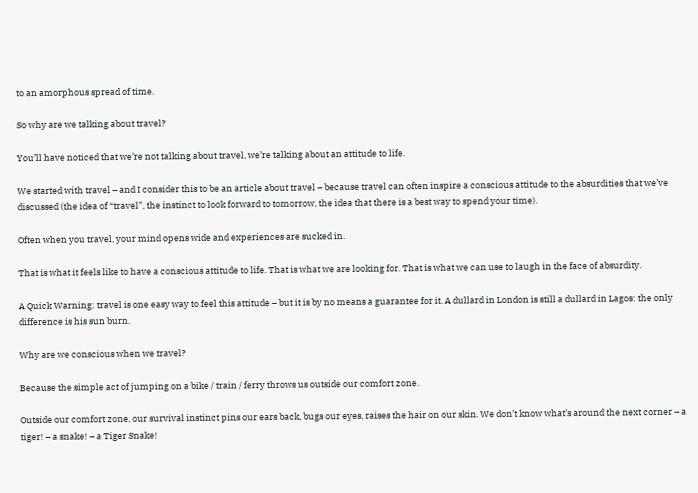to an amorphous spread of time.

So why are we talking about travel?

You’ll have noticed that we’re not talking about travel, we’re talking about an attitude to life.

We started with travel – and I consider this to be an article about travel – because travel can often inspire a conscious attitude to the absurdities that we’ve discussed (the idea of “travel”, the instinct to look forward to tomorrow, the idea that there is a best way to spend your time).

Often when you travel, your mind opens wide and experiences are sucked in.

That is what it feels like to have a conscious attitude to life. That is what we are looking for. That is what we can use to laugh in the face of absurdity.

A Quick Warning: travel is one easy way to feel this attitude – but it is by no means a guarantee for it. A dullard in London is still a dullard in Lagos: the only difference is his sun burn.

Why are we conscious when we travel?

Because the simple act of jumping on a bike / train / ferry throws us outside our comfort zone.

Outside our comfort zone, our survival instinct pins our ears back, bugs our eyes, raises the hair on our skin. We don’t know what’s around the next corner – a tiger! – a snake! – a Tiger Snake!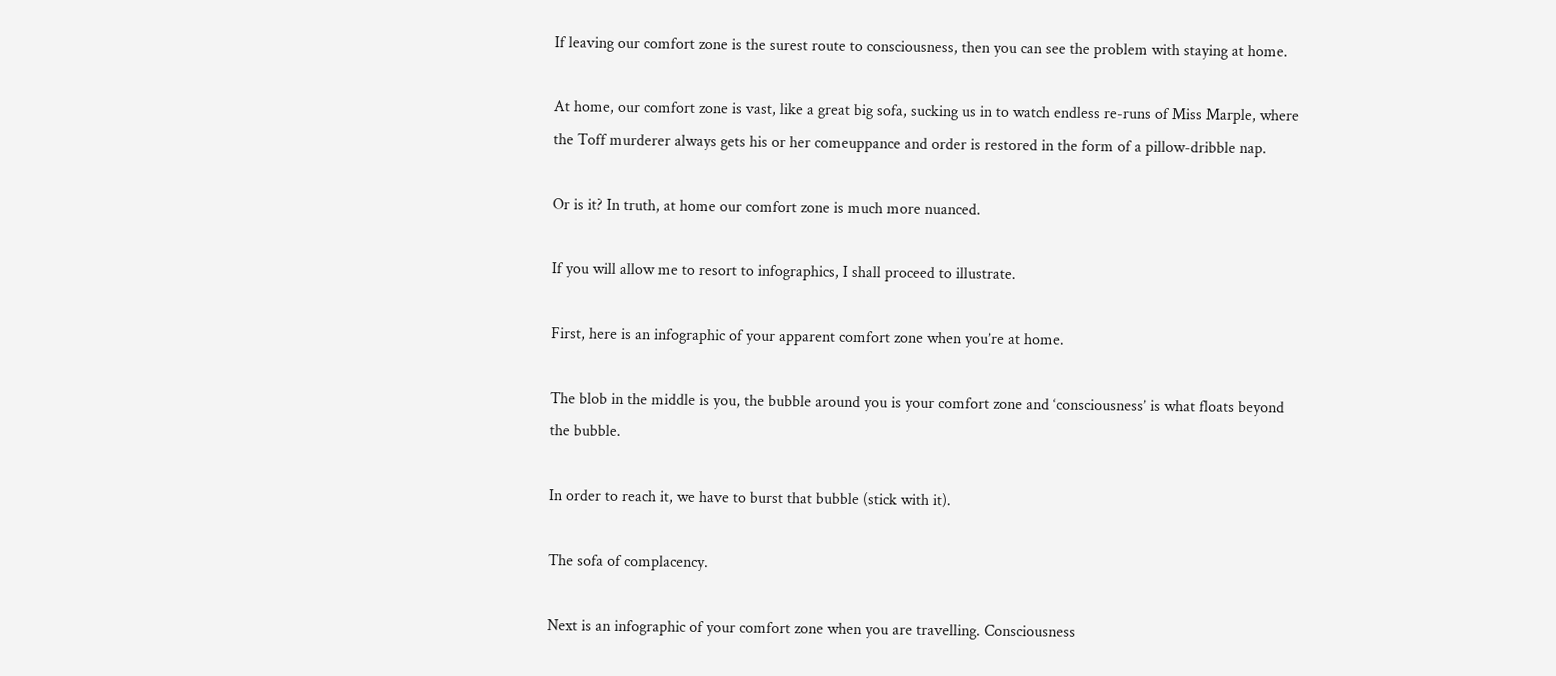If leaving our comfort zone is the surest route to consciousness, then you can see the problem with staying at home.

At home, our comfort zone is vast, like a great big sofa, sucking us in to watch endless re-runs of Miss Marple, where the Toff murderer always gets his or her comeuppance and order is restored in the form of a pillow-dribble nap.

Or is it? In truth, at home our comfort zone is much more nuanced.

If you will allow me to resort to infographics, I shall proceed to illustrate.

First, here is an infographic of your apparent comfort zone when you’re at home.

The blob in the middle is you, the bubble around you is your comfort zone and ‘consciousness’ is what floats beyond the bubble.

In order to reach it, we have to burst that bubble (stick with it).

The sofa of complacency.

Next is an infographic of your comfort zone when you are travelling. Consciousness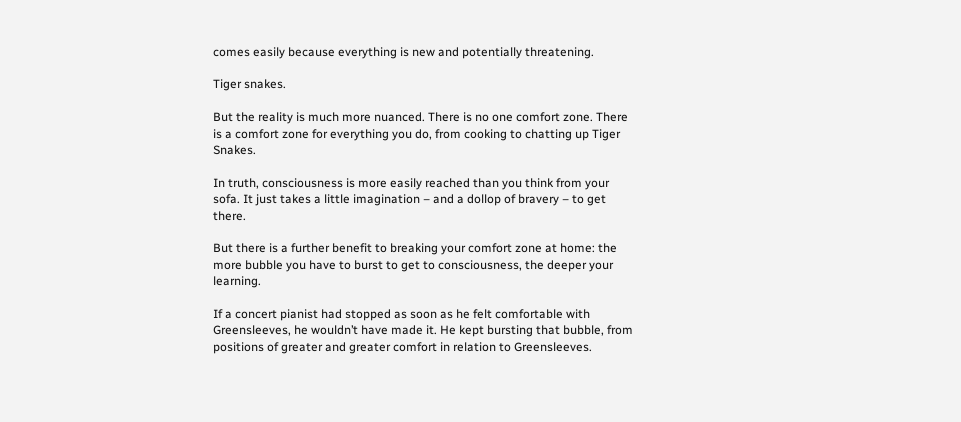comes easily because everything is new and potentially threatening.

Tiger snakes.

But the reality is much more nuanced. There is no one comfort zone. There is a comfort zone for everything you do, from cooking to chatting up Tiger Snakes.

In truth, consciousness is more easily reached than you think from your sofa. It just takes a little imagination – and a dollop of bravery – to get there.

But there is a further benefit to breaking your comfort zone at home: the more bubble you have to burst to get to consciousness, the deeper your learning.

If a concert pianist had stopped as soon as he felt comfortable with Greensleeves, he wouldn’t have made it. He kept bursting that bubble, from positions of greater and greater comfort in relation to Greensleeves.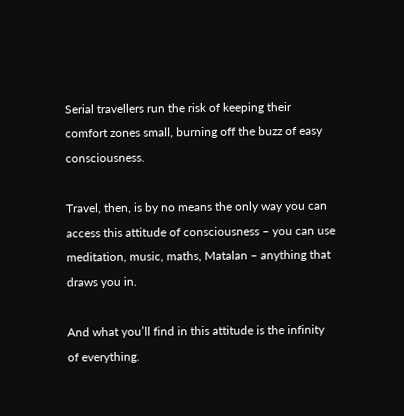Serial travellers run the risk of keeping their comfort zones small, burning off the buzz of easy consciousness.

Travel, then, is by no means the only way you can access this attitude of consciousness – you can use meditation, music, maths, Matalan – anything that draws you in.

And what you’ll find in this attitude is the infinity of everything.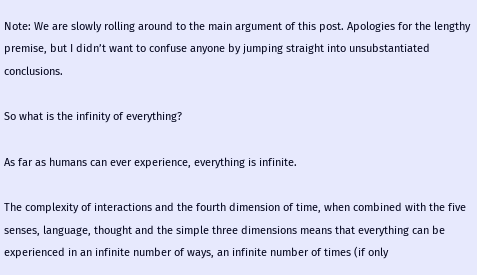Note: We are slowly rolling around to the main argument of this post. Apologies for the lengthy premise, but I didn’t want to confuse anyone by jumping straight into unsubstantiated conclusions.

So what is the infinity of everything?

As far as humans can ever experience, everything is infinite.

The complexity of interactions and the fourth dimension of time, when combined with the five senses, language, thought and the simple three dimensions means that everything can be experienced in an infinite number of ways, an infinite number of times (if only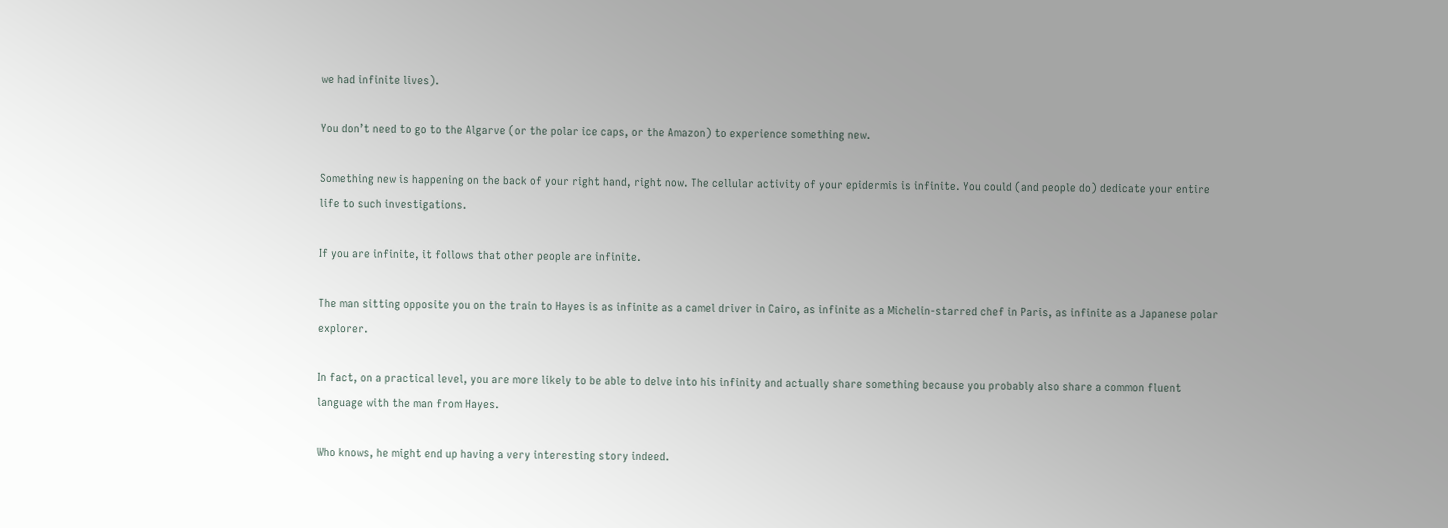we had infinite lives).

You don’t need to go to the Algarve (or the polar ice caps, or the Amazon) to experience something new.

Something new is happening on the back of your right hand, right now. The cellular activity of your epidermis is infinite. You could (and people do) dedicate your entire life to such investigations.

If you are infinite, it follows that other people are infinite.

The man sitting opposite you on the train to Hayes is as infinite as a camel driver in Cairo, as infinite as a Michelin-starred chef in Paris, as infinite as a Japanese polar explorer.

In fact, on a practical level, you are more likely to be able to delve into his infinity and actually share something because you probably also share a common fluent language with the man from Hayes.

Who knows, he might end up having a very interesting story indeed.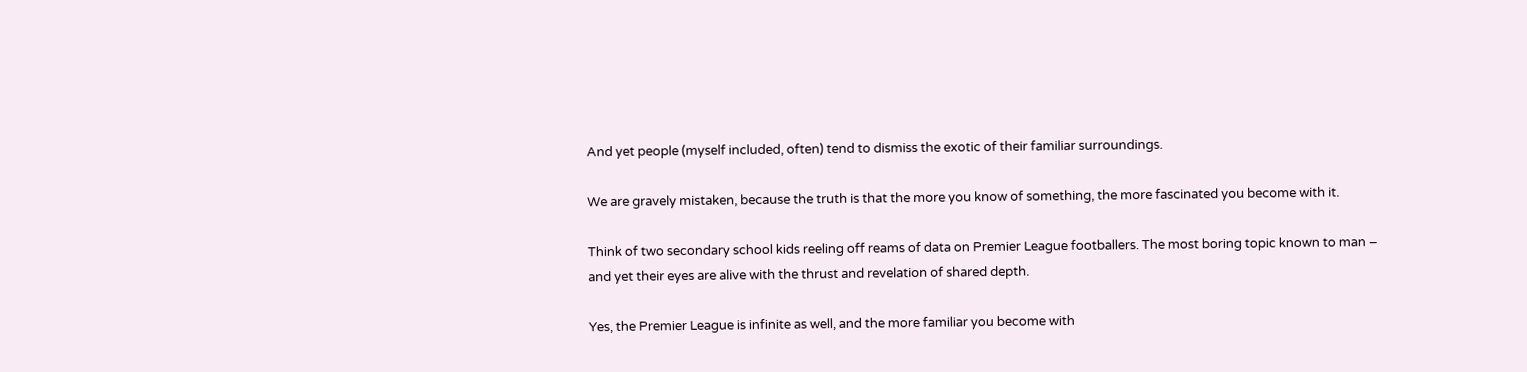And yet people (myself included, often) tend to dismiss the exotic of their familiar surroundings.

We are gravely mistaken, because the truth is that the more you know of something, the more fascinated you become with it.

Think of two secondary school kids reeling off reams of data on Premier League footballers. The most boring topic known to man – and yet their eyes are alive with the thrust and revelation of shared depth.

Yes, the Premier League is infinite as well, and the more familiar you become with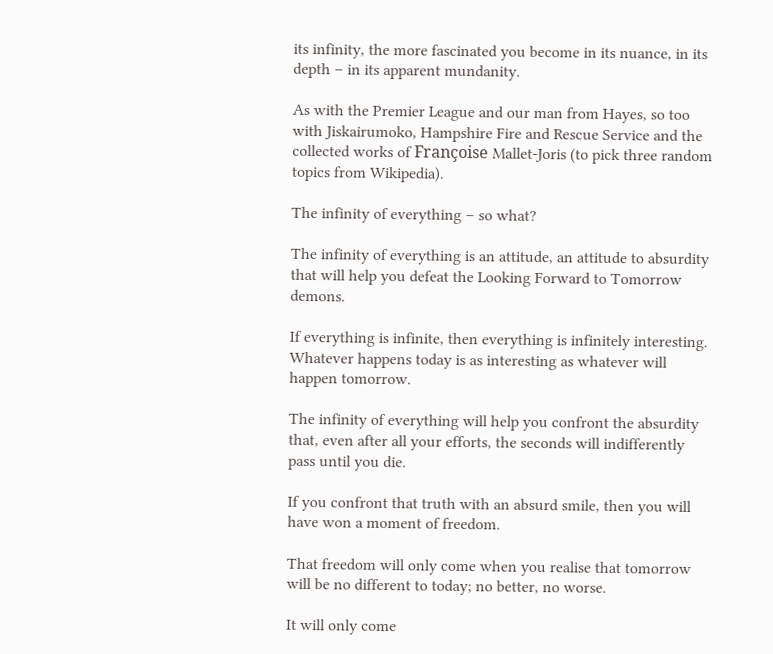its infinity, the more fascinated you become in its nuance, in its depth – in its apparent mundanity.

As with the Premier League and our man from Hayes, so too with Jiskairumoko, Hampshire Fire and Rescue Service and the collected works of Françoise Mallet-Joris (to pick three random topics from Wikipedia).

The infinity of everything – so what?

The infinity of everything is an attitude, an attitude to absurdity that will help you defeat the Looking Forward to Tomorrow demons.

If everything is infinite, then everything is infinitely interesting. Whatever happens today is as interesting as whatever will happen tomorrow.

The infinity of everything will help you confront the absurdity that, even after all your efforts, the seconds will indifferently pass until you die.

If you confront that truth with an absurd smile, then you will have won a moment of freedom.

That freedom will only come when you realise that tomorrow will be no different to today; no better, no worse.

It will only come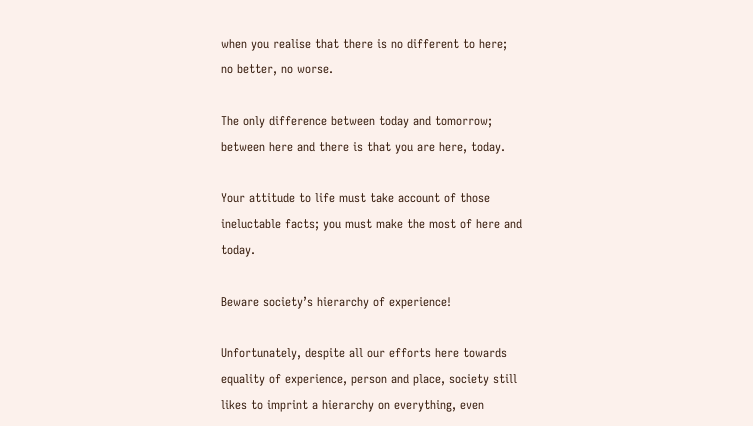when you realise that there is no different to here; no better, no worse.

The only difference between today and tomorrow; between here and there is that you are here, today.

Your attitude to life must take account of those ineluctable facts; you must make the most of here and today.

Beware society’s hierarchy of experience!

Unfortunately, despite all our efforts here towards equality of experience, person and place, society still likes to imprint a hierarchy on everything, even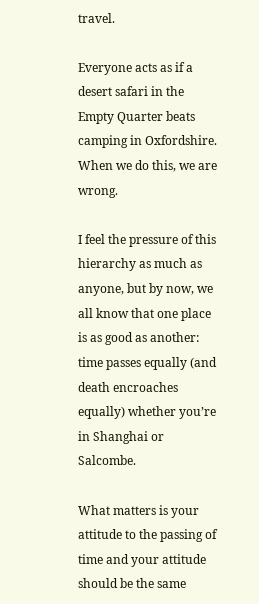travel.

Everyone acts as if a desert safari in the Empty Quarter beats camping in Oxfordshire. When we do this, we are wrong.

I feel the pressure of this hierarchy as much as anyone, but by now, we all know that one place is as good as another: time passes equally (and death encroaches equally) whether you’re in Shanghai or Salcombe.

What matters is your attitude to the passing of time and your attitude should be the same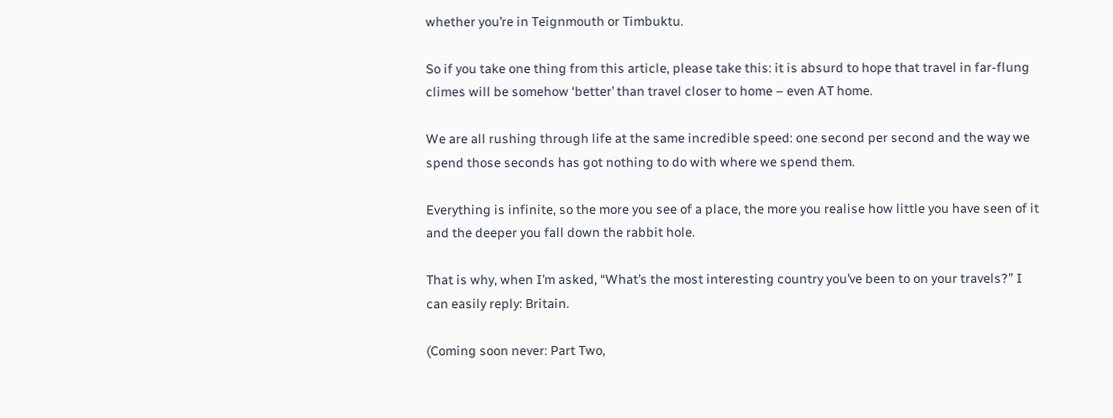whether you’re in Teignmouth or Timbuktu.

So if you take one thing from this article, please take this: it is absurd to hope that travel in far-flung climes will be somehow ‘better’ than travel closer to home – even AT home.

We are all rushing through life at the same incredible speed: one second per second and the way we spend those seconds has got nothing to do with where we spend them.

Everything is infinite, so the more you see of a place, the more you realise how little you have seen of it and the deeper you fall down the rabbit hole.

That is why, when I’m asked, “What’s the most interesting country you’ve been to on your travels?” I can easily reply: Britain.

(Coming soon never: Part Two,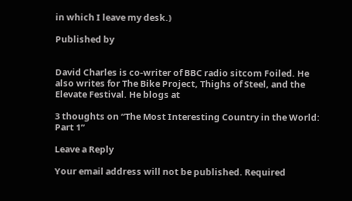in which I leave my desk.)

Published by


David Charles is co-writer of BBC radio sitcom Foiled. He also writes for The Bike Project, Thighs of Steel, and the Elevate Festival. He blogs at

3 thoughts on “The Most Interesting Country in the World: Part 1”

Leave a Reply

Your email address will not be published. Required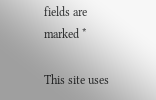fields are marked *

This site uses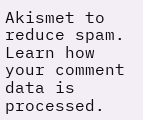Akismet to reduce spam. Learn how your comment data is processed.